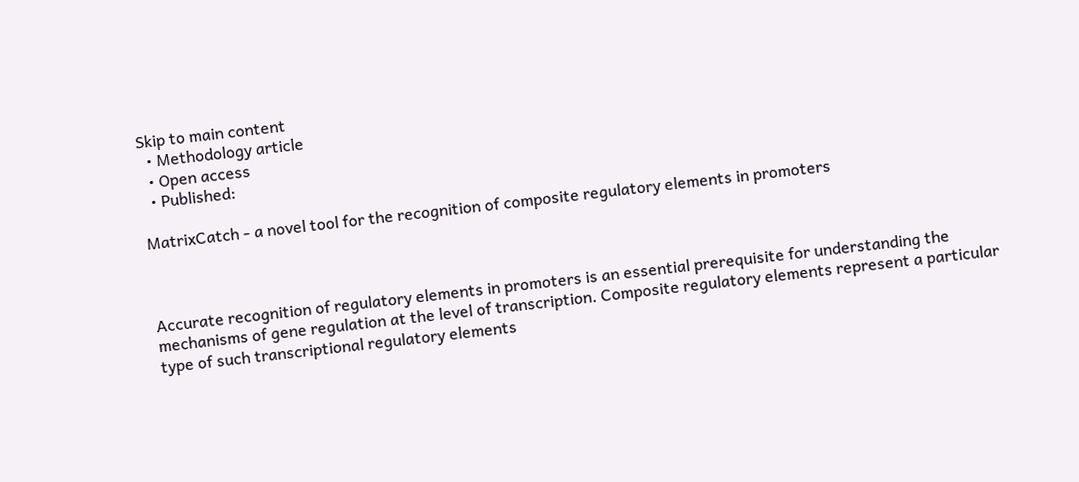Skip to main content
  • Methodology article
  • Open access
  • Published:

MatrixCatch - a novel tool for the recognition of composite regulatory elements in promoters



Accurate recognition of regulatory elements in promoters is an essential prerequisite for understanding the mechanisms of gene regulation at the level of transcription. Composite regulatory elements represent a particular type of such transcriptional regulatory elements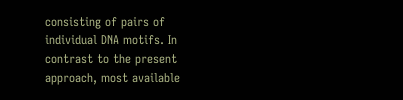consisting of pairs of individual DNA motifs. In contrast to the present approach, most available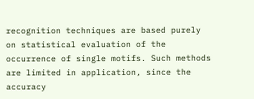recognition techniques are based purely on statistical evaluation of the occurrence of single motifs. Such methods are limited in application, since the accuracy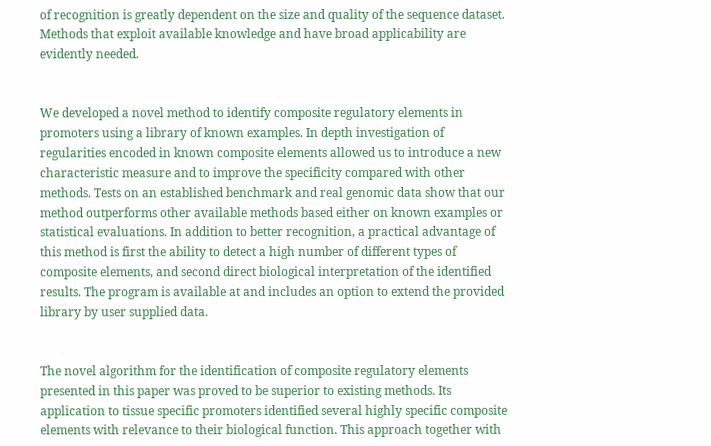of recognition is greatly dependent on the size and quality of the sequence dataset. Methods that exploit available knowledge and have broad applicability are evidently needed.


We developed a novel method to identify composite regulatory elements in promoters using a library of known examples. In depth investigation of regularities encoded in known composite elements allowed us to introduce a new characteristic measure and to improve the specificity compared with other methods. Tests on an established benchmark and real genomic data show that our method outperforms other available methods based either on known examples or statistical evaluations. In addition to better recognition, a practical advantage of this method is first the ability to detect a high number of different types of composite elements, and second direct biological interpretation of the identified results. The program is available at and includes an option to extend the provided library by user supplied data.


The novel algorithm for the identification of composite regulatory elements presented in this paper was proved to be superior to existing methods. Its application to tissue specific promoters identified several highly specific composite elements with relevance to their biological function. This approach together with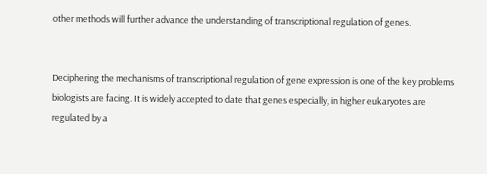other methods will further advance the understanding of transcriptional regulation of genes.


Deciphering the mechanisms of transcriptional regulation of gene expression is one of the key problems biologists are facing. It is widely accepted to date that genes especially, in higher eukaryotes are regulated by a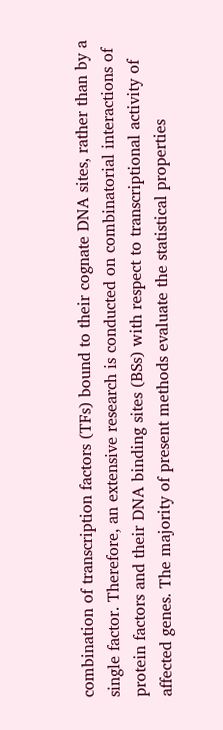combination of transcription factors (TFs) bound to their cognate DNA sites, rather than by a single factor. Therefore, an extensive research is conducted on combinatorial interactions of protein factors and their DNA binding sites (BSs) with respect to transcriptional activity of affected genes. The majority of present methods evaluate the statistical properties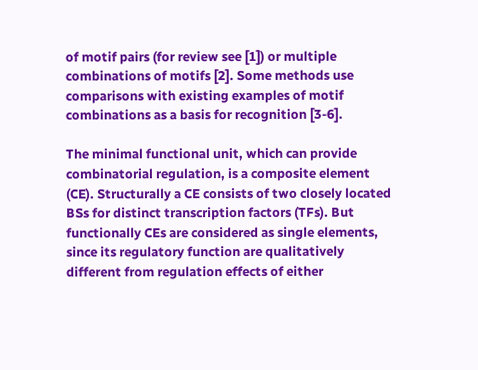of motif pairs (for review see [1]) or multiple combinations of motifs [2]. Some methods use comparisons with existing examples of motif combinations as a basis for recognition [3-6].

The minimal functional unit, which can provide combinatorial regulation, is a composite element (CE). Structurally a CE consists of two closely located BSs for distinct transcription factors (TFs). But functionally CEs are considered as single elements, since its regulatory function are qualitatively different from regulation effects of either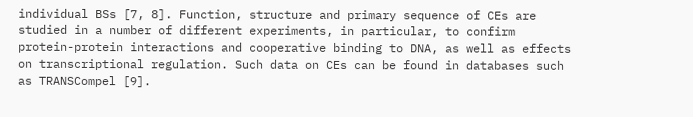individual BSs [7, 8]. Function, structure and primary sequence of CEs are studied in a number of different experiments, in particular, to confirm protein-protein interactions and cooperative binding to DNA, as well as effects on transcriptional regulation. Such data on CEs can be found in databases such as TRANSCompel [9].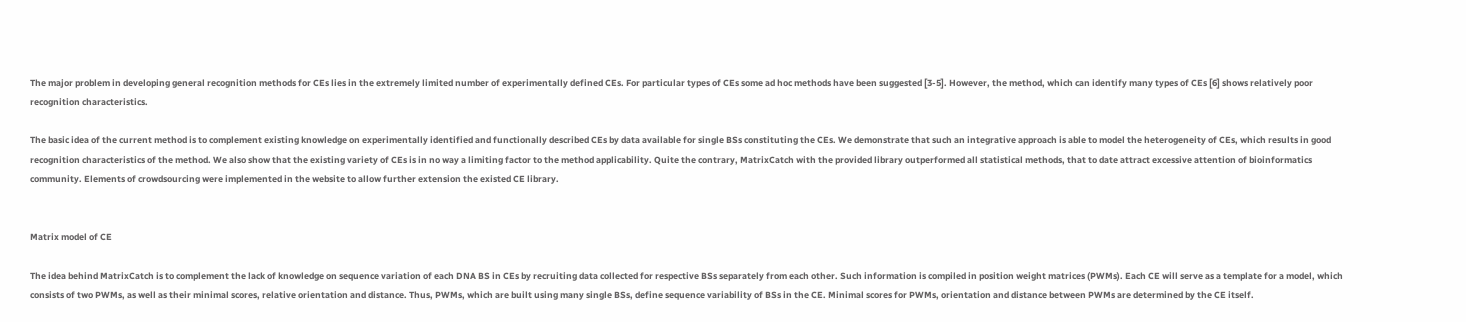The major problem in developing general recognition methods for CEs lies in the extremely limited number of experimentally defined CEs. For particular types of CEs some ad hoc methods have been suggested [3-5]. However, the method, which can identify many types of CEs [6] shows relatively poor recognition characteristics.

The basic idea of the current method is to complement existing knowledge on experimentally identified and functionally described CEs by data available for single BSs constituting the CEs. We demonstrate that such an integrative approach is able to model the heterogeneity of CEs, which results in good recognition characteristics of the method. We also show that the existing variety of CEs is in no way a limiting factor to the method applicability. Quite the contrary, MatrixCatch with the provided library outperformed all statistical methods, that to date attract excessive attention of bioinformatics community. Elements of crowdsourcing were implemented in the website to allow further extension the existed CE library.


Matrix model of CE

The idea behind MatrixCatch is to complement the lack of knowledge on sequence variation of each DNA BS in CEs by recruiting data collected for respective BSs separately from each other. Such information is compiled in position weight matrices (PWMs). Each CE will serve as a template for a model, which consists of two PWMs, as well as their minimal scores, relative orientation and distance. Thus, PWMs, which are built using many single BSs, define sequence variability of BSs in the CE. Minimal scores for PWMs, orientation and distance between PWMs are determined by the CE itself.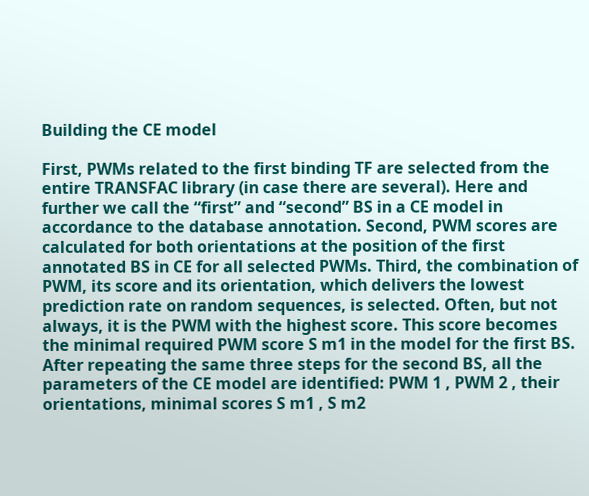Building the CE model

First, PWMs related to the first binding TF are selected from the entire TRANSFAC library (in case there are several). Here and further we call the “first” and “second” BS in a CE model in accordance to the database annotation. Second, PWM scores are calculated for both orientations at the position of the first annotated BS in CE for all selected PWMs. Third, the combination of PWM, its score and its orientation, which delivers the lowest prediction rate on random sequences, is selected. Often, but not always, it is the PWM with the highest score. This score becomes the minimal required PWM score S m1 in the model for the first BS. After repeating the same three steps for the second BS, all the parameters of the CE model are identified: PWM 1 , PWM 2 , their orientations, minimal scores S m1 , S m2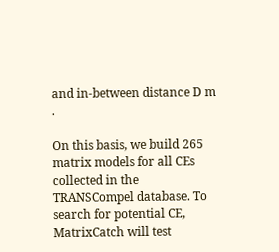and in-between distance D m .

On this basis, we build 265 matrix models for all CEs collected in the TRANSCompel database. To search for potential CE, MatrixCatch will test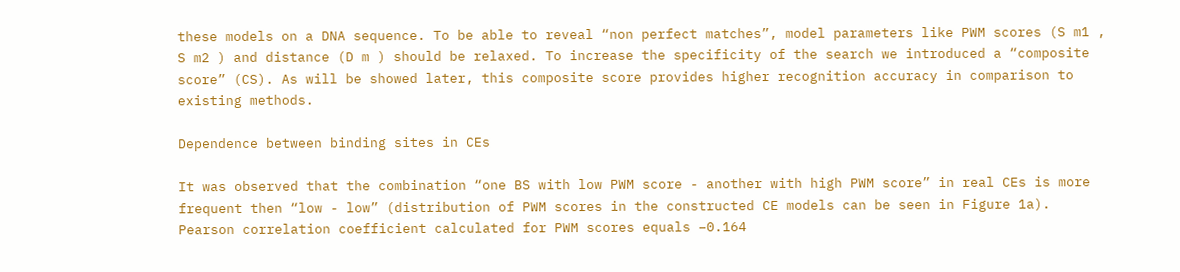these models on a DNA sequence. To be able to reveal “non perfect matches”, model parameters like PWM scores (S m1 , S m2 ) and distance (D m ) should be relaxed. To increase the specificity of the search we introduced a “composite score” (CS). As will be showed later, this composite score provides higher recognition accuracy in comparison to existing methods.

Dependence between binding sites in CEs

It was observed that the combination “one BS with low PWM score - another with high PWM score” in real CEs is more frequent then “low - low” (distribution of PWM scores in the constructed CE models can be seen in Figure 1a). Pearson correlation coefficient calculated for PWM scores equals −0.164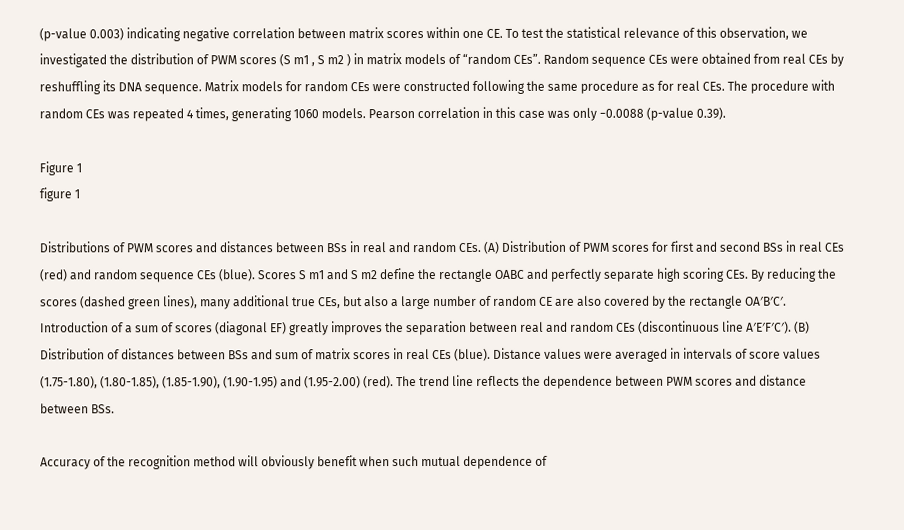(p-value 0.003) indicating negative correlation between matrix scores within one CE. To test the statistical relevance of this observation, we investigated the distribution of PWM scores (S m1 , S m2 ) in matrix models of “random CEs”. Random sequence CEs were obtained from real CEs by reshuffling its DNA sequence. Matrix models for random CEs were constructed following the same procedure as for real CEs. The procedure with random CEs was repeated 4 times, generating 1060 models. Pearson correlation in this case was only −0.0088 (p-value 0.39).

Figure 1
figure 1

Distributions of PWM scores and distances between BSs in real and random CEs. (A) Distribution of PWM scores for first and second BSs in real CEs (red) and random sequence CEs (blue). Scores S m1 and S m2 define the rectangle OABC and perfectly separate high scoring CEs. By reducing the scores (dashed green lines), many additional true CEs, but also a large number of random CE are also covered by the rectangle OA′B′C′. Introduction of a sum of scores (diagonal EF) greatly improves the separation between real and random CEs (discontinuous line A′E′F′C′). (B) Distribution of distances between BSs and sum of matrix scores in real CEs (blue). Distance values were averaged in intervals of score values (1.75-1.80), (1.80-1.85), (1.85-1.90), (1.90-1.95) and (1.95-2.00) (red). The trend line reflects the dependence between PWM scores and distance between BSs.

Accuracy of the recognition method will obviously benefit when such mutual dependence of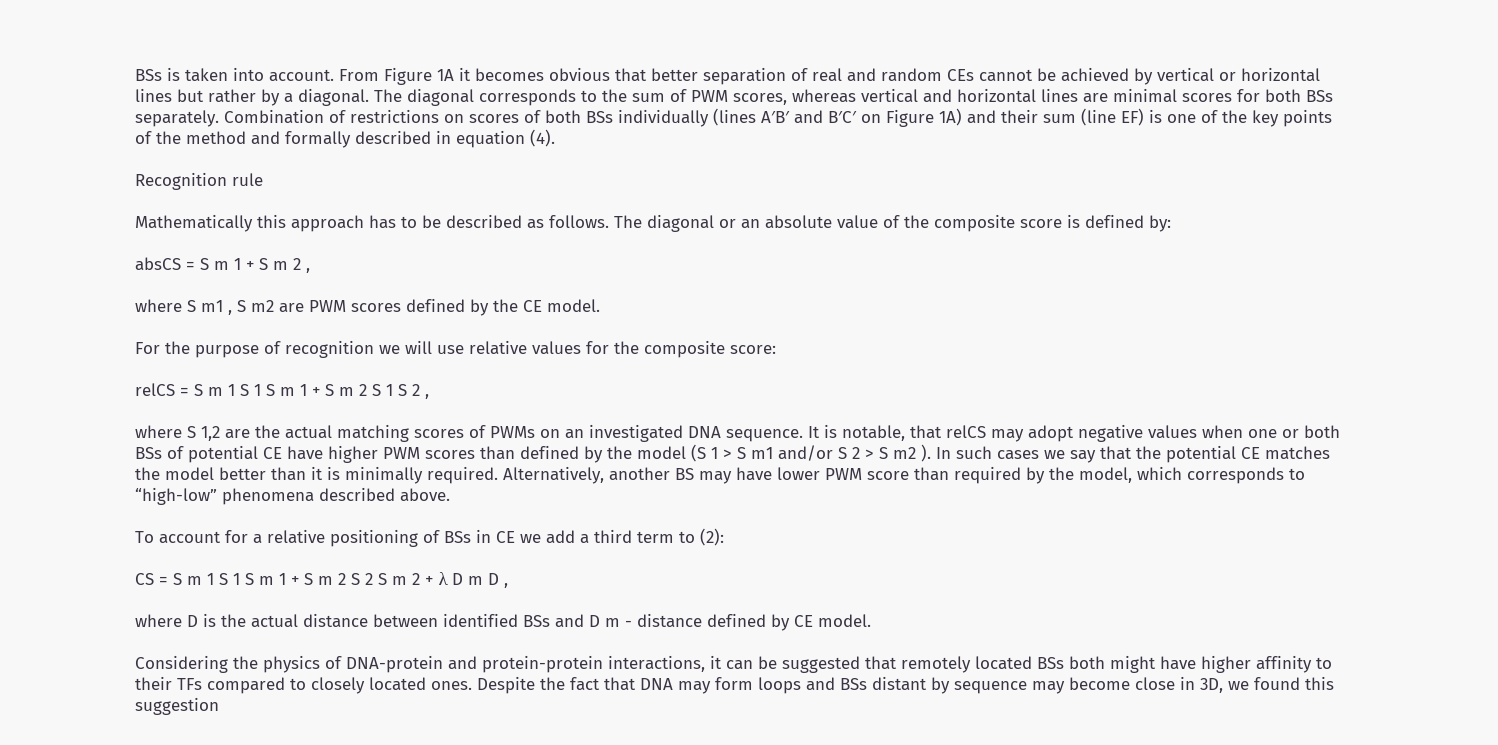BSs is taken into account. From Figure 1A it becomes obvious that better separation of real and random CEs cannot be achieved by vertical or horizontal lines but rather by a diagonal. The diagonal corresponds to the sum of PWM scores, whereas vertical and horizontal lines are minimal scores for both BSs separately. Combination of restrictions on scores of both BSs individually (lines A′B′ and B′C′ on Figure 1A) and their sum (line EF) is one of the key points of the method and formally described in equation (4).

Recognition rule

Mathematically this approach has to be described as follows. The diagonal or an absolute value of the composite score is defined by:

absCS = S m 1 + S m 2 ,

where S m1 , S m2 are PWM scores defined by the CE model.

For the purpose of recognition we will use relative values for the composite score:

relCS = S m 1 S 1 S m 1 + S m 2 S 1 S 2 ,

where S 1,2 are the actual matching scores of PWMs on an investigated DNA sequence. It is notable, that relCS may adopt negative values when one or both BSs of potential CE have higher PWM scores than defined by the model (S 1 > S m1 and/or S 2 > S m2 ). In such cases we say that the potential CE matches the model better than it is minimally required. Alternatively, another BS may have lower PWM score than required by the model, which corresponds to “high-low” phenomena described above.

To account for a relative positioning of BSs in CE we add a third term to (2):

CS = S m 1 S 1 S m 1 + S m 2 S 2 S m 2 + λ D m D ,

where D is the actual distance between identified BSs and D m - distance defined by CE model.

Considering the physics of DNA-protein and protein-protein interactions, it can be suggested that remotely located BSs both might have higher affinity to their TFs compared to closely located ones. Despite the fact that DNA may form loops and BSs distant by sequence may become close in 3D, we found this suggestion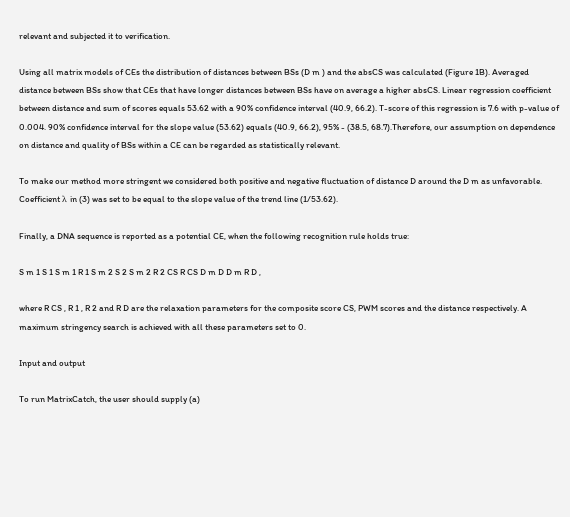relevant and subjected it to verification.

Using all matrix models of CEs the distribution of distances between BSs (D m ) and the absCS was calculated (Figure 1B). Averaged distance between BSs show that CEs that have longer distances between BSs have on average a higher absCS. Linear regression coefficient between distance and sum of scores equals 53.62 with a 90% confidence interval (40.9, 66.2). T-score of this regression is 7.6 with p-value of 0.004. 90% confidence interval for the slope value (53.62) equals (40.9, 66.2), 95% - (38.5, 68.7).Therefore, our assumption on dependence on distance and quality of BSs within a CE can be regarded as statistically relevant.

To make our method more stringent we considered both positive and negative fluctuation of distance D around the D m as unfavorable. Coefficient λ in (3) was set to be equal to the slope value of the trend line (1/53.62).

Finally, a DNA sequence is reported as a potential CE, when the following recognition rule holds true:

S m 1 S 1 S m 1 R 1 S m 2 S 2 S m 2 R 2 CS R CS D m D D m R D ,

where R CS , R 1 , R 2 and R D are the relaxation parameters for the composite score CS, PWM scores and the distance respectively. A maximum stringency search is achieved with all these parameters set to 0.

Input and output

To run MatrixCatch, the user should supply (a)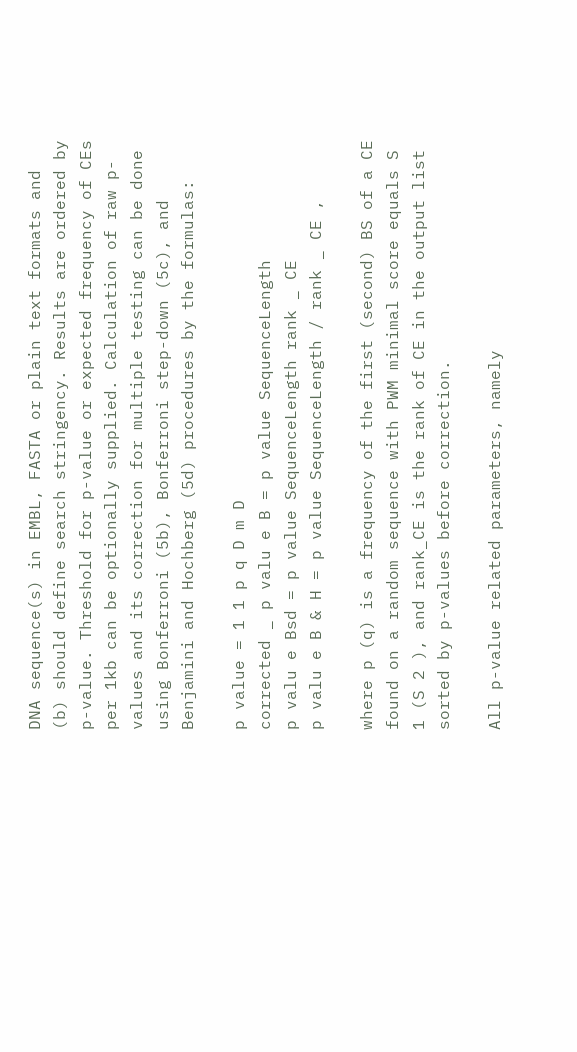DNA sequence(s) in EMBL, FASTA or plain text formats and (b) should define search stringency. Results are ordered by p-value. Threshold for p-value or expected frequency of CEs per 1kb can be optionally supplied. Calculation of raw p-values and its correction for multiple testing can be done using Bonferroni (5b), Bonferroni step-down (5c), and Benjamini and Hochberg (5d) procedures by the formulas:

p value = 1 1 p q D m D
corrected _ p valu e B = p value SequenceLength
p valu e Bsd = p value SequenceLength rank _ CE
p valu e B & H = p value SequenceLength / rank _ CE ,

where p (q) is a frequency of the first (second) BS of a CE found on a random sequence with PWM minimal score equals S 1 (S 2 ), and rank_CE is the rank of CE in the output list sorted by p-values before correction.

All p-value related parameters, namely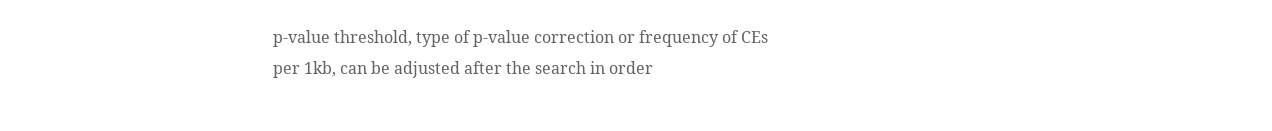p-value threshold, type of p-value correction or frequency of CEs per 1kb, can be adjusted after the search in order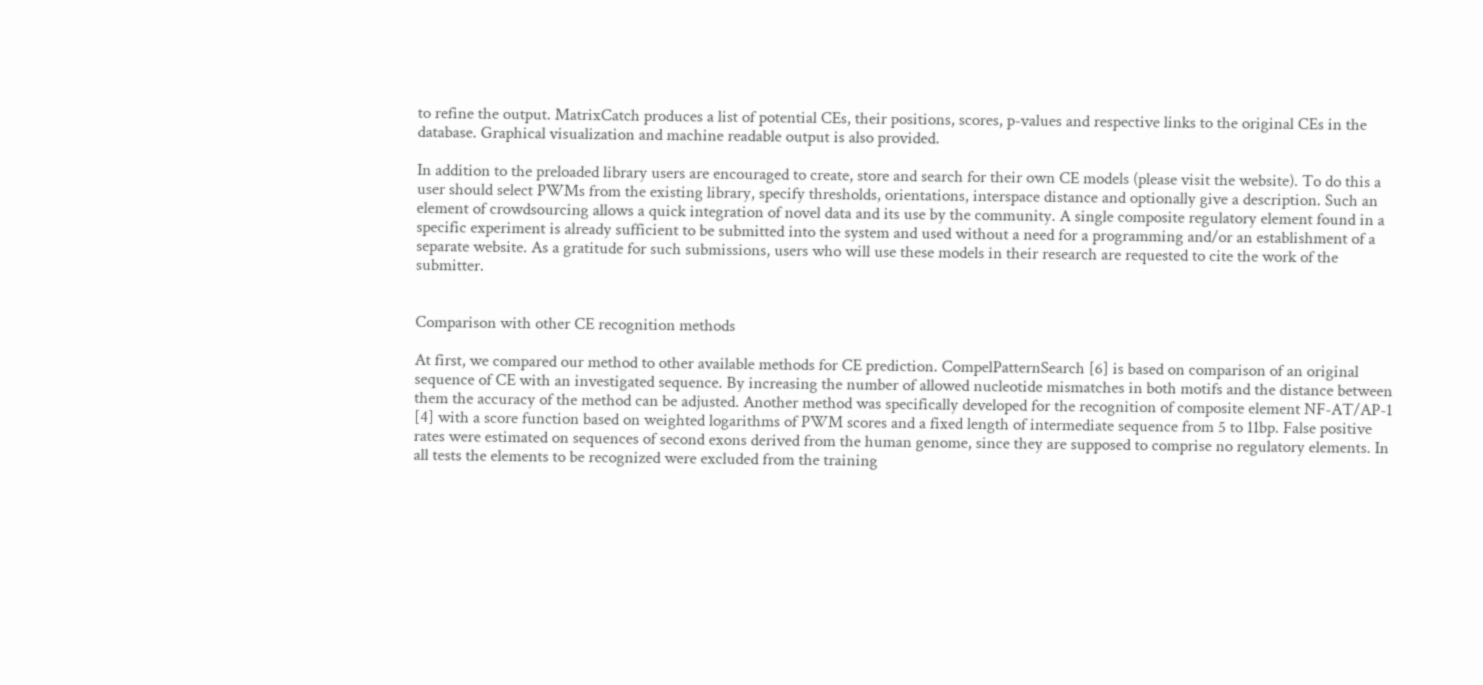to refine the output. MatrixCatch produces a list of potential CEs, their positions, scores, p-values and respective links to the original CEs in the database. Graphical visualization and machine readable output is also provided.

In addition to the preloaded library users are encouraged to create, store and search for their own CE models (please visit the website). To do this a user should select PWMs from the existing library, specify thresholds, orientations, interspace distance and optionally give a description. Such an element of crowdsourcing allows a quick integration of novel data and its use by the community. A single composite regulatory element found in a specific experiment is already sufficient to be submitted into the system and used without a need for a programming and/or an establishment of a separate website. As a gratitude for such submissions, users who will use these models in their research are requested to cite the work of the submitter.


Comparison with other CE recognition methods

At first, we compared our method to other available methods for CE prediction. CompelPatternSearch [6] is based on comparison of an original sequence of CE with an investigated sequence. By increasing the number of allowed nucleotide mismatches in both motifs and the distance between them the accuracy of the method can be adjusted. Another method was specifically developed for the recognition of composite element NF-AT/AP-1 [4] with a score function based on weighted logarithms of PWM scores and a fixed length of intermediate sequence from 5 to 11bp. False positive rates were estimated on sequences of second exons derived from the human genome, since they are supposed to comprise no regulatory elements. In all tests the elements to be recognized were excluded from the training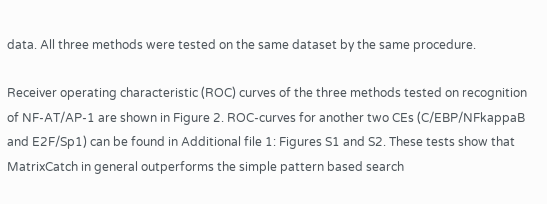data. All three methods were tested on the same dataset by the same procedure.

Receiver operating characteristic (ROC) curves of the three methods tested on recognition of NF-AT/AP-1 are shown in Figure 2. ROC-curves for another two CEs (C/EBP/NFkappaB and E2F/Sp1) can be found in Additional file 1: Figures S1 and S2. These tests show that MatrixCatch in general outperforms the simple pattern based search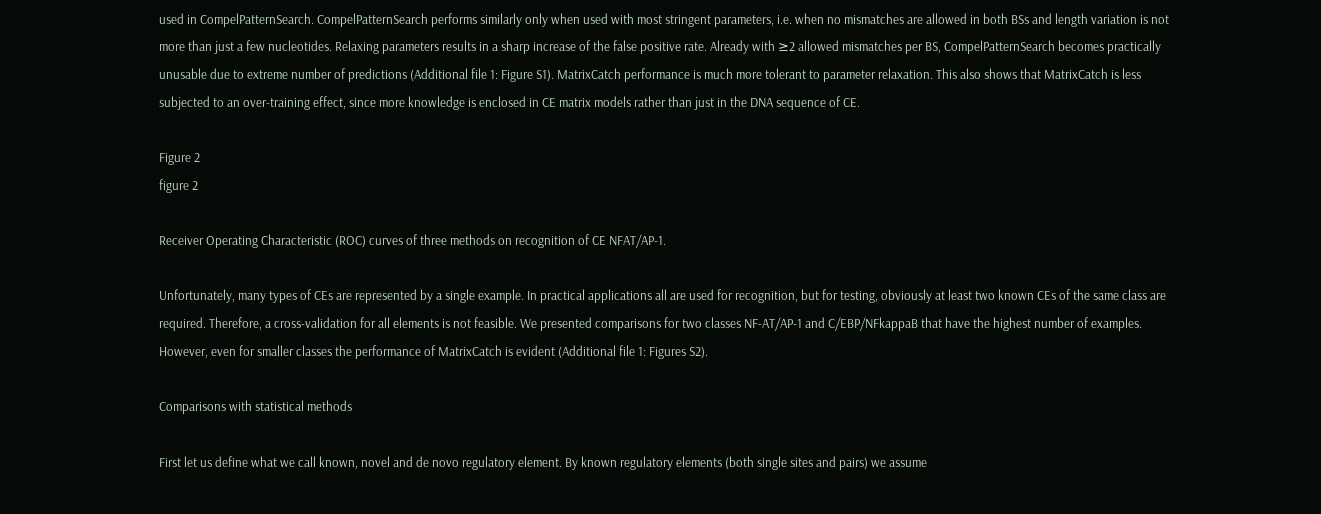used in CompelPatternSearch. CompelPatternSearch performs similarly only when used with most stringent parameters, i.e. when no mismatches are allowed in both BSs and length variation is not more than just a few nucleotides. Relaxing parameters results in a sharp increase of the false positive rate. Already with ≥2 allowed mismatches per BS, CompelPatternSearch becomes practically unusable due to extreme number of predictions (Additional file 1: Figure S1). MatrixCatch performance is much more tolerant to parameter relaxation. This also shows that MatrixCatch is less subjected to an over-training effect, since more knowledge is enclosed in CE matrix models rather than just in the DNA sequence of CE.

Figure 2
figure 2

Receiver Operating Characteristic (ROC) curves of three methods on recognition of CE NFAT/AP-1.

Unfortunately, many types of CEs are represented by a single example. In practical applications all are used for recognition, but for testing, obviously at least two known CEs of the same class are required. Therefore, a cross-validation for all elements is not feasible. We presented comparisons for two classes NF-AT/AP-1 and C/EBP/NFkappaB that have the highest number of examples. However, even for smaller classes the performance of MatrixCatch is evident (Additional file 1: Figures S2).

Comparisons with statistical methods

First let us define what we call known, novel and de novo regulatory element. By known regulatory elements (both single sites and pairs) we assume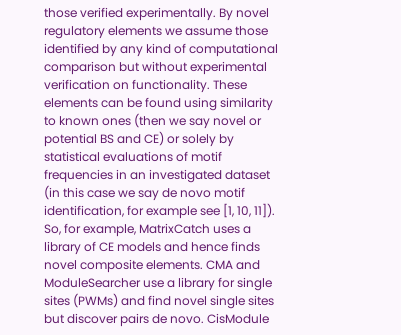those verified experimentally. By novel regulatory elements we assume those identified by any kind of computational comparison but without experimental verification on functionality. These elements can be found using similarity to known ones (then we say novel or potential BS and CE) or solely by statistical evaluations of motif frequencies in an investigated dataset (in this case we say de novo motif identification, for example see [1, 10, 11]). So, for example, MatrixCatch uses a library of CE models and hence finds novel composite elements. CMA and ModuleSearcher use a library for single sites (PWMs) and find novel single sites but discover pairs de novo. CisModule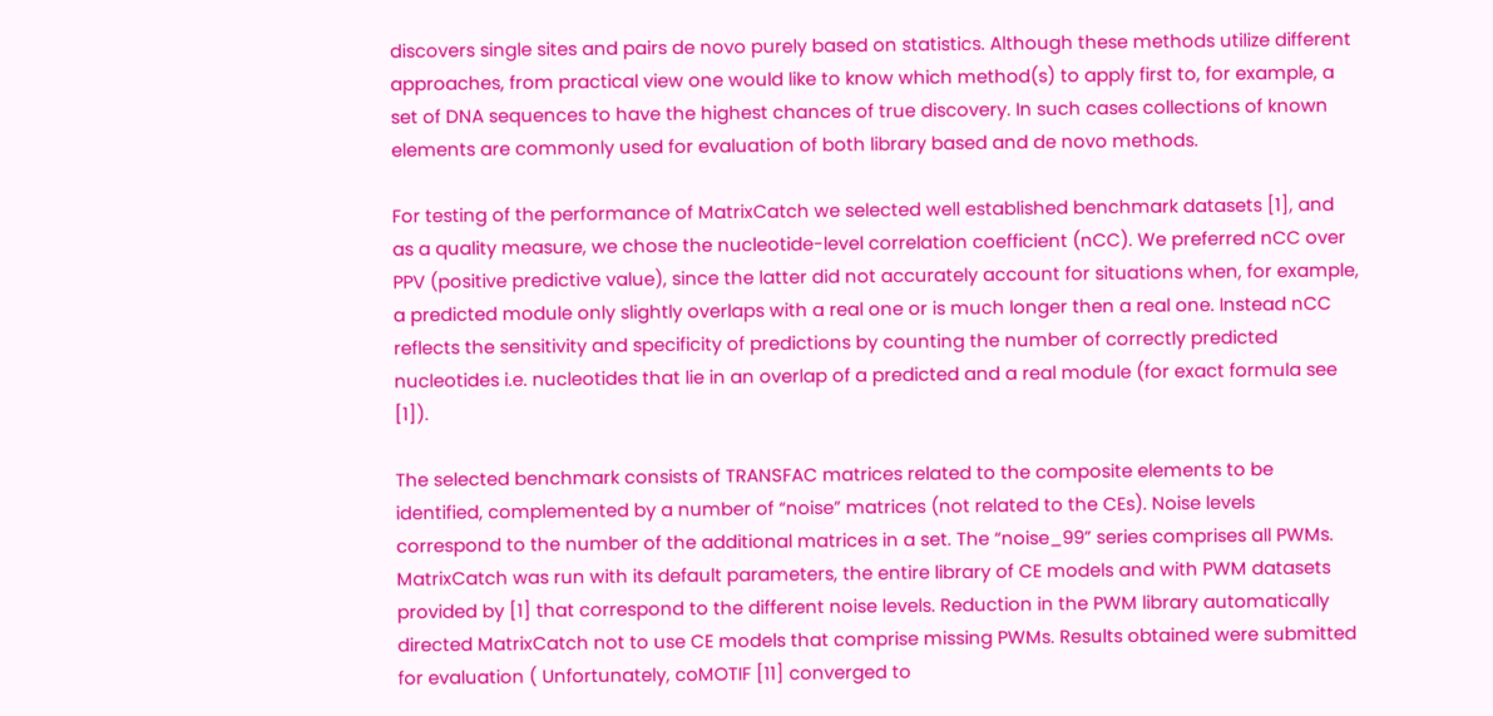discovers single sites and pairs de novo purely based on statistics. Although these methods utilize different approaches, from practical view one would like to know which method(s) to apply first to, for example, a set of DNA sequences to have the highest chances of true discovery. In such cases collections of known elements are commonly used for evaluation of both library based and de novo methods.

For testing of the performance of MatrixCatch we selected well established benchmark datasets [1], and as a quality measure, we chose the nucleotide-level correlation coefficient (nCC). We preferred nCC over PPV (positive predictive value), since the latter did not accurately account for situations when, for example, a predicted module only slightly overlaps with a real one or is much longer then a real one. Instead nCC reflects the sensitivity and specificity of predictions by counting the number of correctly predicted nucleotides i.e. nucleotides that lie in an overlap of a predicted and a real module (for exact formula see [1]).

The selected benchmark consists of TRANSFAC matrices related to the composite elements to be identified, complemented by a number of “noise” matrices (not related to the CEs). Noise levels correspond to the number of the additional matrices in a set. The “noise_99” series comprises all PWMs. MatrixCatch was run with its default parameters, the entire library of CE models and with PWM datasets provided by [1] that correspond to the different noise levels. Reduction in the PWM library automatically directed MatrixCatch not to use CE models that comprise missing PWMs. Results obtained were submitted for evaluation ( Unfortunately, coMOTIF [11] converged to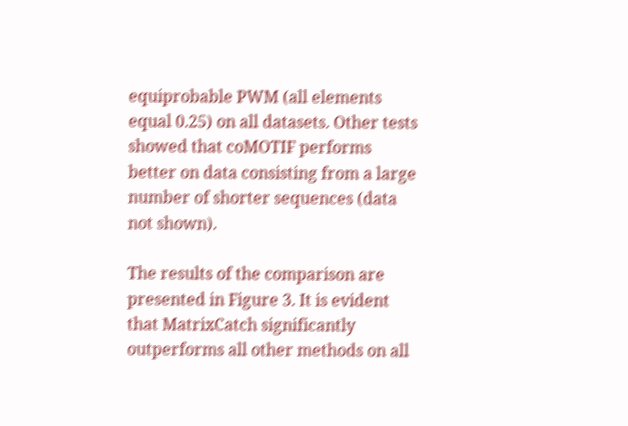equiprobable PWM (all elements equal 0.25) on all datasets. Other tests showed that coMOTIF performs better on data consisting from a large number of shorter sequences (data not shown).

The results of the comparison are presented in Figure 3. It is evident that MatrixCatch significantly outperforms all other methods on all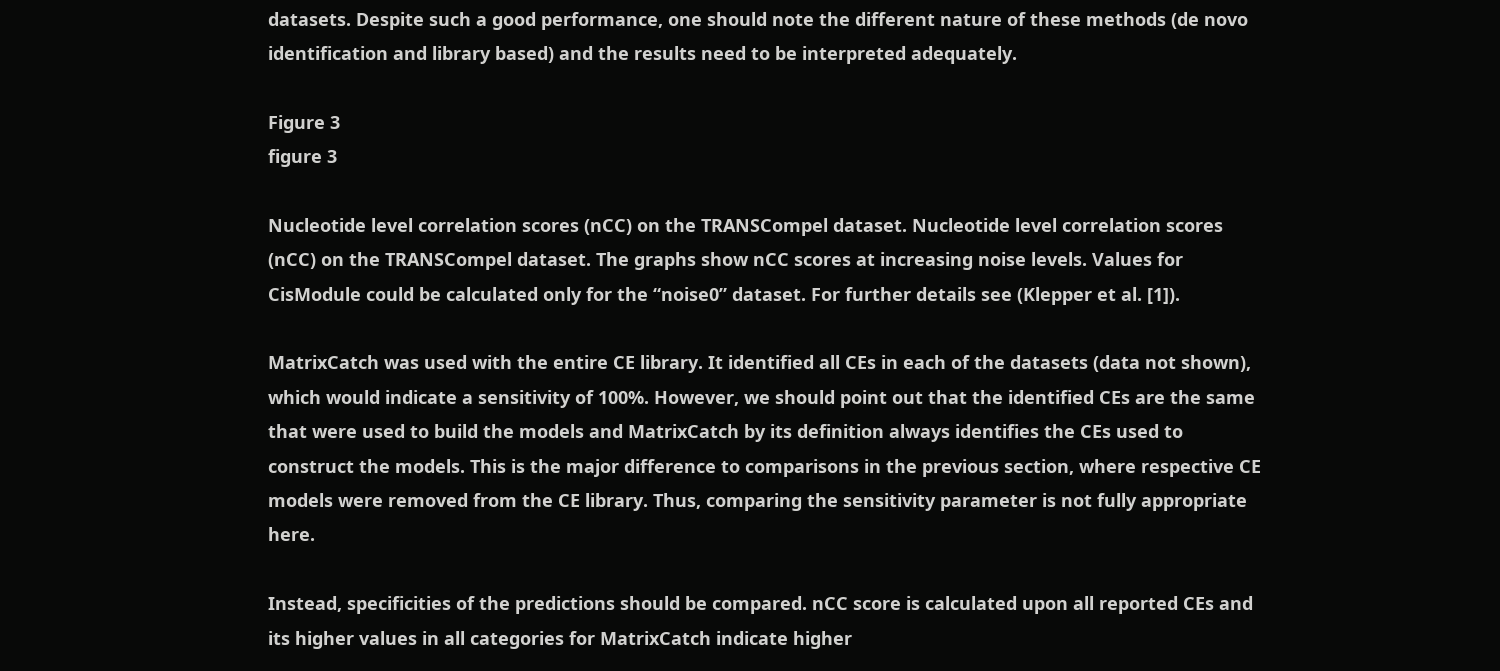datasets. Despite such a good performance, one should note the different nature of these methods (de novo identification and library based) and the results need to be interpreted adequately.

Figure 3
figure 3

Nucleotide level correlation scores (nCC) on the TRANSCompel dataset. Nucleotide level correlation scores (nCC) on the TRANSCompel dataset. The graphs show nCC scores at increasing noise levels. Values for CisModule could be calculated only for the “noise0” dataset. For further details see (Klepper et al. [1]).

MatrixCatch was used with the entire CE library. It identified all CEs in each of the datasets (data not shown), which would indicate a sensitivity of 100%. However, we should point out that the identified CEs are the same that were used to build the models and MatrixCatch by its definition always identifies the CEs used to construct the models. This is the major difference to comparisons in the previous section, where respective CE models were removed from the CE library. Thus, comparing the sensitivity parameter is not fully appropriate here.

Instead, specificities of the predictions should be compared. nCC score is calculated upon all reported CEs and its higher values in all categories for MatrixCatch indicate higher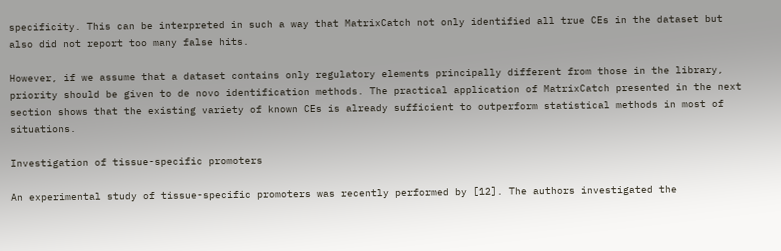specificity. This can be interpreted in such a way that MatrixCatch not only identified all true CEs in the dataset but also did not report too many false hits.

However, if we assume that a dataset contains only regulatory elements principally different from those in the library, priority should be given to de novo identification methods. The practical application of MatrixCatch presented in the next section shows that the existing variety of known CEs is already sufficient to outperform statistical methods in most of situations.

Investigation of tissue-specific promoters

An experimental study of tissue-specific promoters was recently performed by [12]. The authors investigated the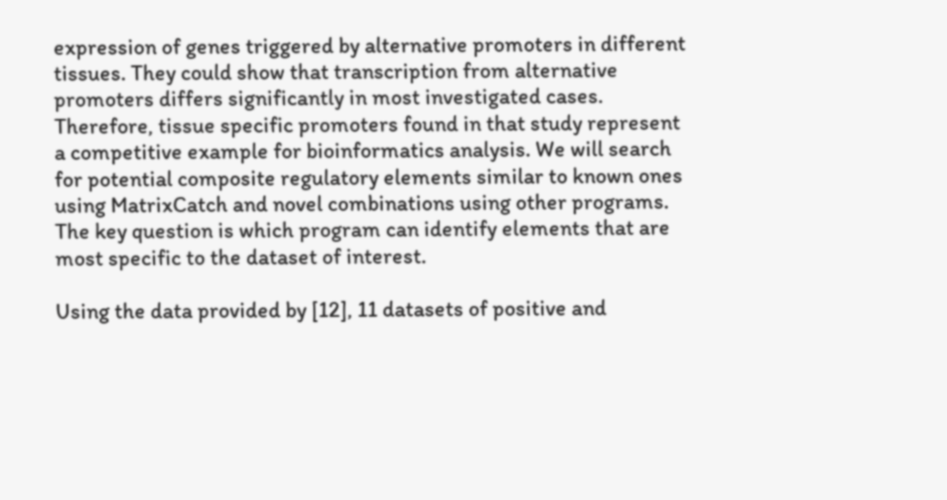expression of genes triggered by alternative promoters in different tissues. They could show that transcription from alternative promoters differs significantly in most investigated cases. Therefore, tissue specific promoters found in that study represent a competitive example for bioinformatics analysis. We will search for potential composite regulatory elements similar to known ones using MatrixCatch and novel combinations using other programs. The key question is which program can identify elements that are most specific to the dataset of interest.

Using the data provided by [12], 11 datasets of positive and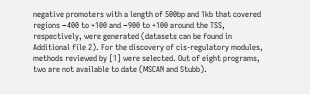negative promoters with a length of 500bp and 1kb that covered regions −400 to +100 and −900 to +100 around the TSS, respectively, were generated (datasets can be found in Additional file 2). For the discovery of cis-regulatory modules, methods reviewed by [1] were selected. Out of eight programs, two are not available to date (MSCAN and Stubb).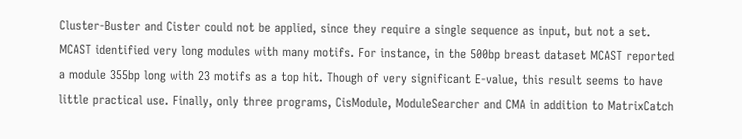Cluster-Buster and Cister could not be applied, since they require a single sequence as input, but not a set. MCAST identified very long modules with many motifs. For instance, in the 500bp breast dataset MCAST reported a module 355bp long with 23 motifs as a top hit. Though of very significant E-value, this result seems to have little practical use. Finally, only three programs, CisModule, ModuleSearcher and CMA in addition to MatrixCatch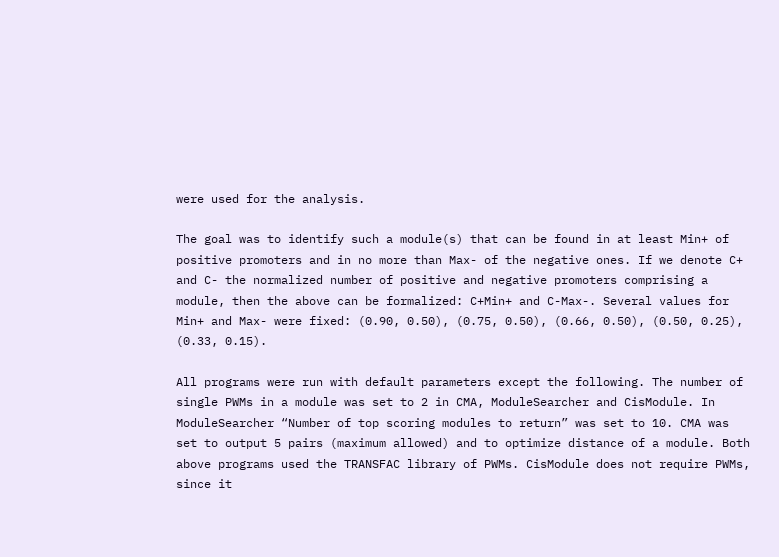were used for the analysis.

The goal was to identify such a module(s) that can be found in at least Min+ of positive promoters and in no more than Max- of the negative ones. If we denote C+ and C- the normalized number of positive and negative promoters comprising a module, then the above can be formalized: C+Min+ and C-Max-. Several values for Min+ and Max- were fixed: (0.90, 0.50), (0.75, 0.50), (0.66, 0.50), (0.50, 0.25), (0.33, 0.15).

All programs were run with default parameters except the following. The number of single PWMs in a module was set to 2 in CMA, ModuleSearcher and CisModule. In ModuleSearcher “Number of top scoring modules to return” was set to 10. CMA was set to output 5 pairs (maximum allowed) and to optimize distance of a module. Both above programs used the TRANSFAC library of PWMs. CisModule does not require PWMs, since it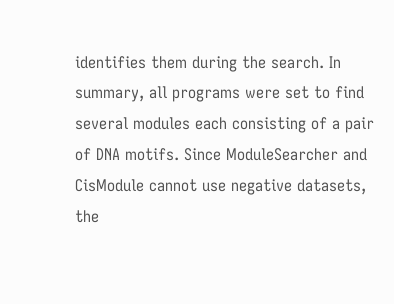identifies them during the search. In summary, all programs were set to find several modules each consisting of a pair of DNA motifs. Since ModuleSearcher and CisModule cannot use negative datasets, the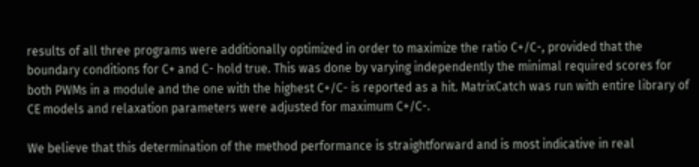results of all three programs were additionally optimized in order to maximize the ratio C+/C-, provided that the boundary conditions for C+ and C- hold true. This was done by varying independently the minimal required scores for both PWMs in a module and the one with the highest C+/C- is reported as a hit. MatrixCatch was run with entire library of CE models and relaxation parameters were adjusted for maximum C+/C-.

We believe that this determination of the method performance is straightforward and is most indicative in real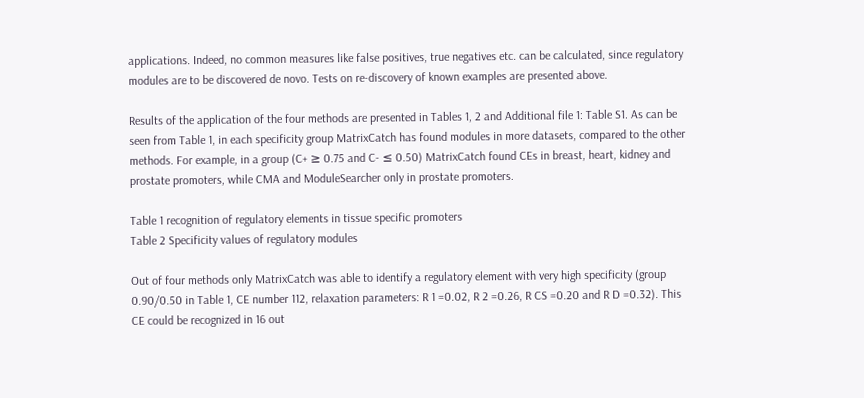applications. Indeed, no common measures like false positives, true negatives etc. can be calculated, since regulatory modules are to be discovered de novo. Tests on re-discovery of known examples are presented above.

Results of the application of the four methods are presented in Tables 1, 2 and Additional file 1: Table S1. As can be seen from Table 1, in each specificity group MatrixCatch has found modules in more datasets, compared to the other methods. For example, in a group (C+ ≥ 0.75 and C- ≤ 0.50) MatrixCatch found CEs in breast, heart, kidney and prostate promoters, while CMA and ModuleSearcher only in prostate promoters.

Table 1 recognition of regulatory elements in tissue specific promoters
Table 2 Specificity values of regulatory modules

Out of four methods only MatrixCatch was able to identify a regulatory element with very high specificity (group 0.90/0.50 in Table 1, CE number 112, relaxation parameters: R 1 =0.02, R 2 =0.26, R CS =0.20 and R D =0.32). This CE could be recognized in 16 out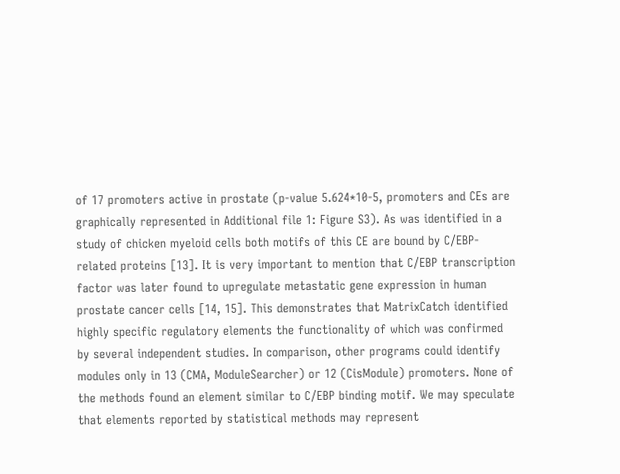of 17 promoters active in prostate (p-value 5.624*10-5, promoters and CEs are graphically represented in Additional file 1: Figure S3). As was identified in a study of chicken myeloid cells both motifs of this CE are bound by C/EBP-related proteins [13]. It is very important to mention that C/EBP transcription factor was later found to upregulate metastatic gene expression in human prostate cancer cells [14, 15]. This demonstrates that MatrixCatch identified highly specific regulatory elements the functionality of which was confirmed by several independent studies. In comparison, other programs could identify modules only in 13 (CMA, ModuleSearcher) or 12 (CisModule) promoters. None of the methods found an element similar to C/EBP binding motif. We may speculate that elements reported by statistical methods may represent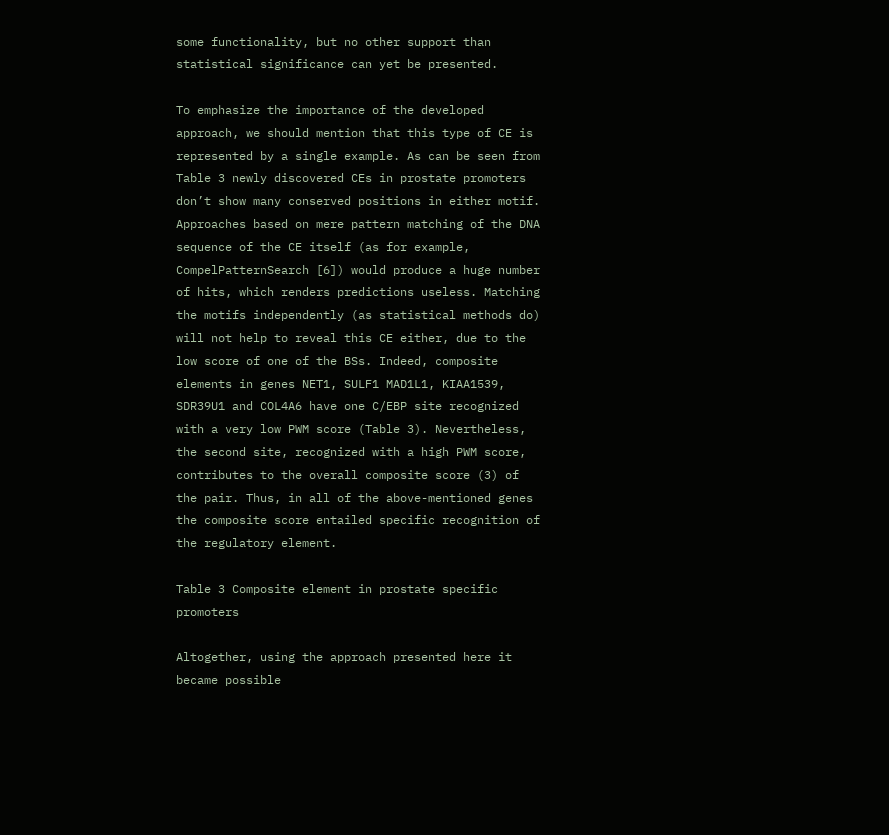some functionality, but no other support than statistical significance can yet be presented.

To emphasize the importance of the developed approach, we should mention that this type of CE is represented by a single example. As can be seen from Table 3 newly discovered CEs in prostate promoters don’t show many conserved positions in either motif. Approaches based on mere pattern matching of the DNA sequence of the CE itself (as for example, CompelPatternSearch [6]) would produce a huge number of hits, which renders predictions useless. Matching the motifs independently (as statistical methods do) will not help to reveal this CE either, due to the low score of one of the BSs. Indeed, composite elements in genes NET1, SULF1 MAD1L1, KIAA1539, SDR39U1 and COL4A6 have one C/EBP site recognized with a very low PWM score (Table 3). Nevertheless, the second site, recognized with a high PWM score, contributes to the overall composite score (3) of the pair. Thus, in all of the above-mentioned genes the composite score entailed specific recognition of the regulatory element.

Table 3 Composite element in prostate specific promoters

Altogether, using the approach presented here it became possible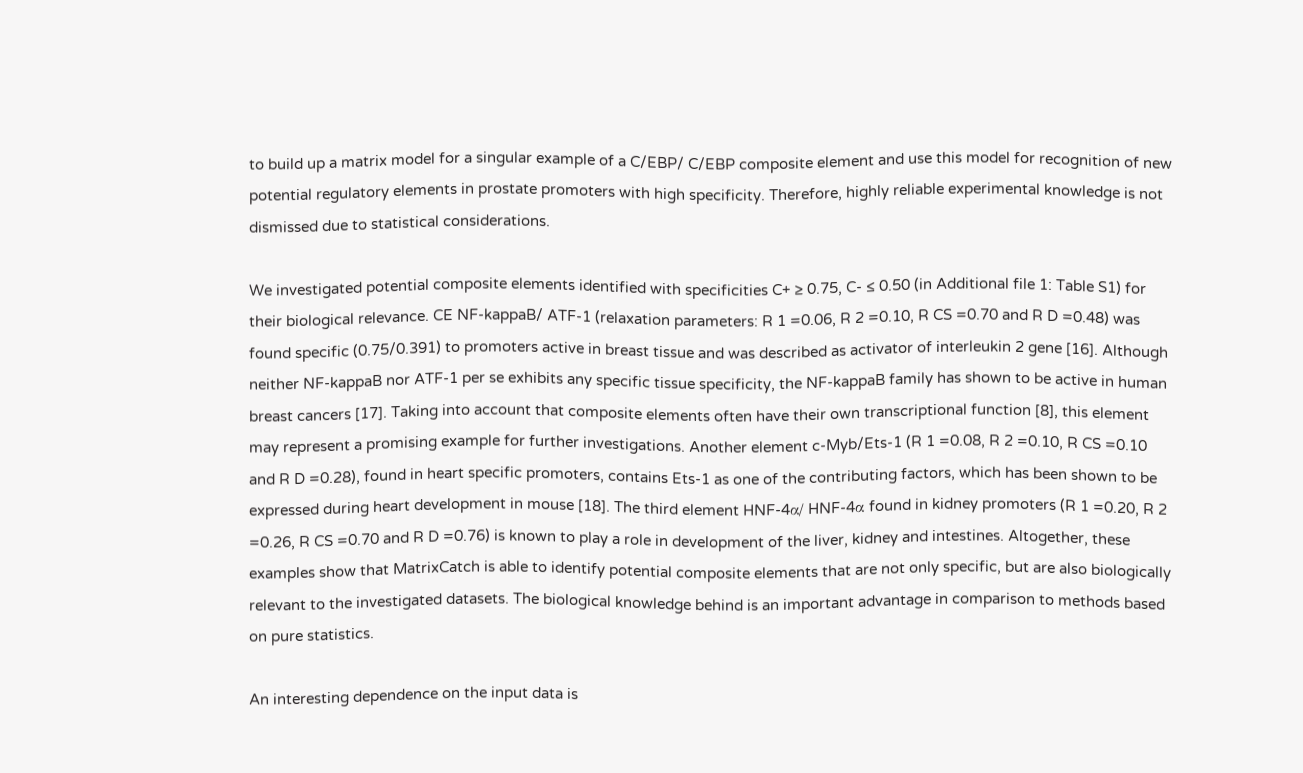to build up a matrix model for a singular example of a C/EBP/ C/EBP composite element and use this model for recognition of new potential regulatory elements in prostate promoters with high specificity. Therefore, highly reliable experimental knowledge is not dismissed due to statistical considerations.

We investigated potential composite elements identified with specificities C+ ≥ 0.75, C- ≤ 0.50 (in Additional file 1: Table S1) for their biological relevance. CE NF-kappaB/ ATF-1 (relaxation parameters: R 1 =0.06, R 2 =0.10, R CS =0.70 and R D =0.48) was found specific (0.75/0.391) to promoters active in breast tissue and was described as activator of interleukin 2 gene [16]. Although neither NF-kappaB nor ATF-1 per se exhibits any specific tissue specificity, the NF-kappaB family has shown to be active in human breast cancers [17]. Taking into account that composite elements often have their own transcriptional function [8], this element may represent a promising example for further investigations. Another element c-Myb/Ets-1 (R 1 =0.08, R 2 =0.10, R CS =0.10 and R D =0.28), found in heart specific promoters, contains Ets-1 as one of the contributing factors, which has been shown to be expressed during heart development in mouse [18]. The third element HNF-4α/ HNF-4α found in kidney promoters (R 1 =0.20, R 2 =0.26, R CS =0.70 and R D =0.76) is known to play a role in development of the liver, kidney and intestines. Altogether, these examples show that MatrixCatch is able to identify potential composite elements that are not only specific, but are also biologically relevant to the investigated datasets. The biological knowledge behind is an important advantage in comparison to methods based on pure statistics.

An interesting dependence on the input data is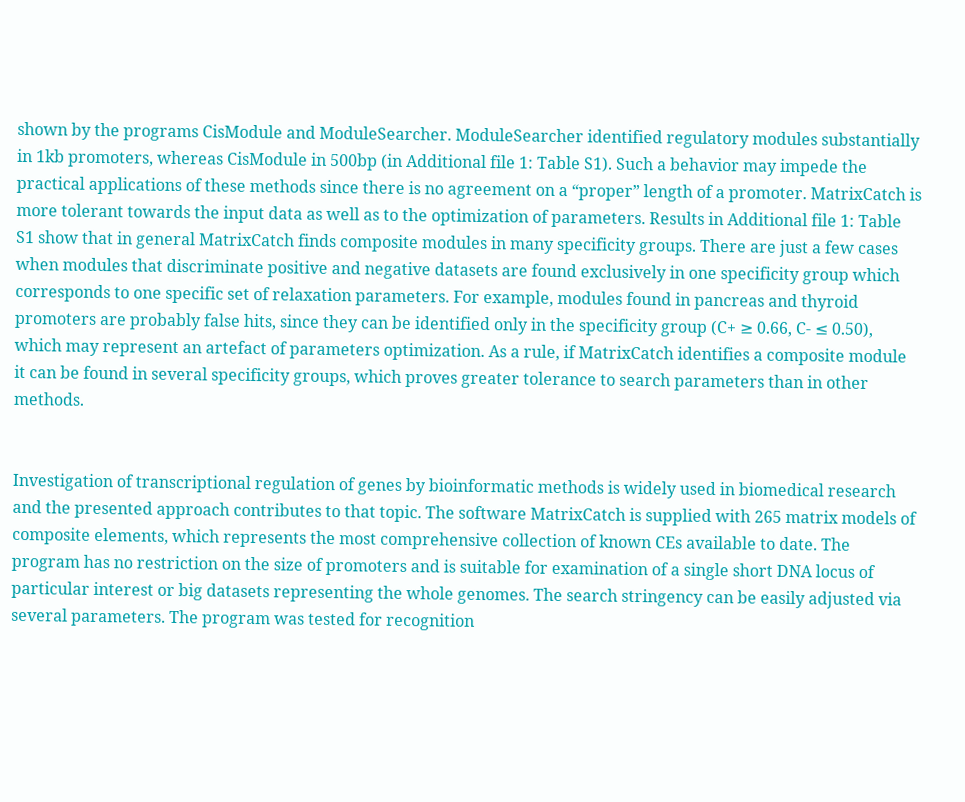shown by the programs CisModule and ModuleSearcher. ModuleSearcher identified regulatory modules substantially in 1kb promoters, whereas CisModule in 500bp (in Additional file 1: Table S1). Such a behavior may impede the practical applications of these methods since there is no agreement on a “proper” length of a promoter. MatrixCatch is more tolerant towards the input data as well as to the optimization of parameters. Results in Additional file 1: Table S1 show that in general MatrixCatch finds composite modules in many specificity groups. There are just a few cases when modules that discriminate positive and negative datasets are found exclusively in one specificity group which corresponds to one specific set of relaxation parameters. For example, modules found in pancreas and thyroid promoters are probably false hits, since they can be identified only in the specificity group (C+ ≥ 0.66, C- ≤ 0.50), which may represent an artefact of parameters optimization. As a rule, if MatrixCatch identifies a composite module it can be found in several specificity groups, which proves greater tolerance to search parameters than in other methods.


Investigation of transcriptional regulation of genes by bioinformatic methods is widely used in biomedical research and the presented approach contributes to that topic. The software MatrixCatch is supplied with 265 matrix models of composite elements, which represents the most comprehensive collection of known CEs available to date. The program has no restriction on the size of promoters and is suitable for examination of a single short DNA locus of particular interest or big datasets representing the whole genomes. The search stringency can be easily adjusted via several parameters. The program was tested for recognition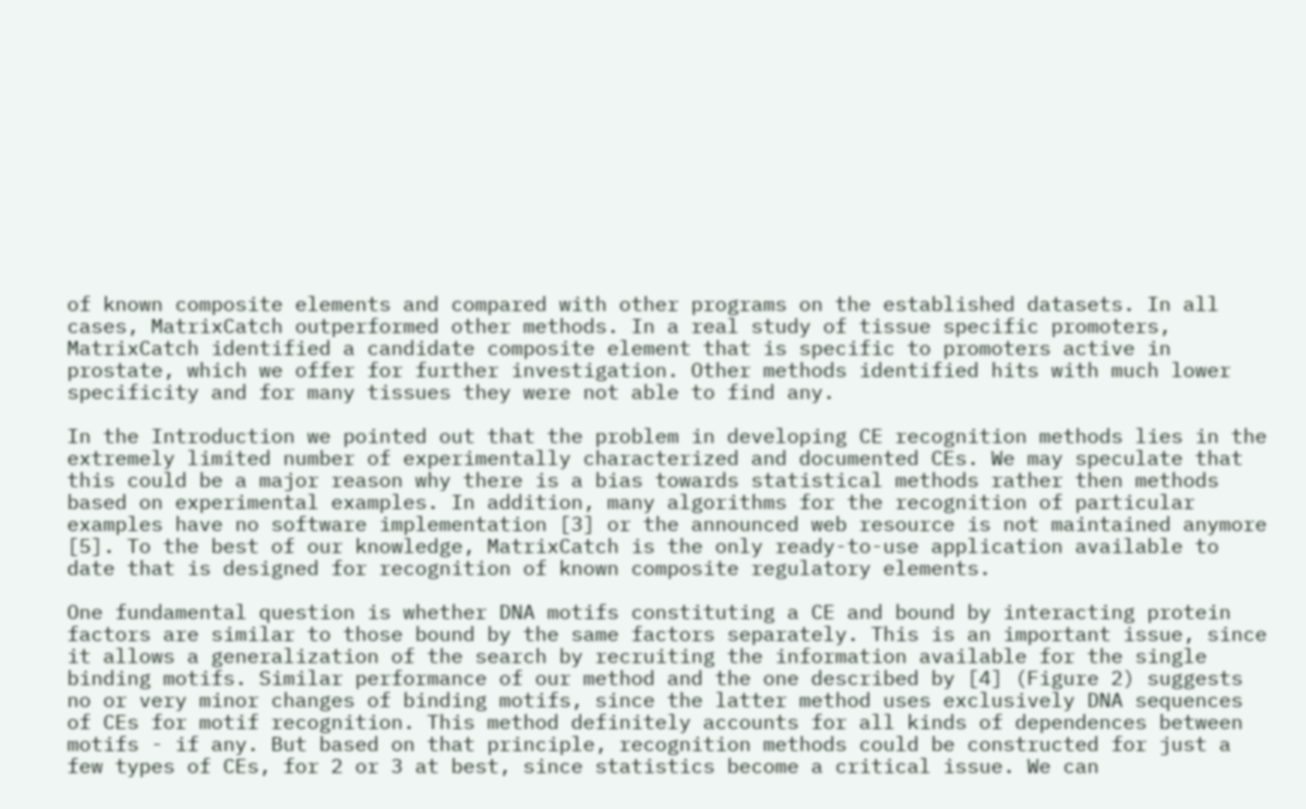of known composite elements and compared with other programs on the established datasets. In all cases, MatrixCatch outperformed other methods. In a real study of tissue specific promoters, MatrixCatch identified a candidate composite element that is specific to promoters active in prostate, which we offer for further investigation. Other methods identified hits with much lower specificity and for many tissues they were not able to find any.

In the Introduction we pointed out that the problem in developing CE recognition methods lies in the extremely limited number of experimentally characterized and documented CEs. We may speculate that this could be a major reason why there is a bias towards statistical methods rather then methods based on experimental examples. In addition, many algorithms for the recognition of particular examples have no software implementation [3] or the announced web resource is not maintained anymore [5]. To the best of our knowledge, MatrixCatch is the only ready-to-use application available to date that is designed for recognition of known composite regulatory elements.

One fundamental question is whether DNA motifs constituting a CE and bound by interacting protein factors are similar to those bound by the same factors separately. This is an important issue, since it allows a generalization of the search by recruiting the information available for the single binding motifs. Similar performance of our method and the one described by [4] (Figure 2) suggests no or very minor changes of binding motifs, since the latter method uses exclusively DNA sequences of CEs for motif recognition. This method definitely accounts for all kinds of dependences between motifs - if any. But based on that principle, recognition methods could be constructed for just a few types of CEs, for 2 or 3 at best, since statistics become a critical issue. We can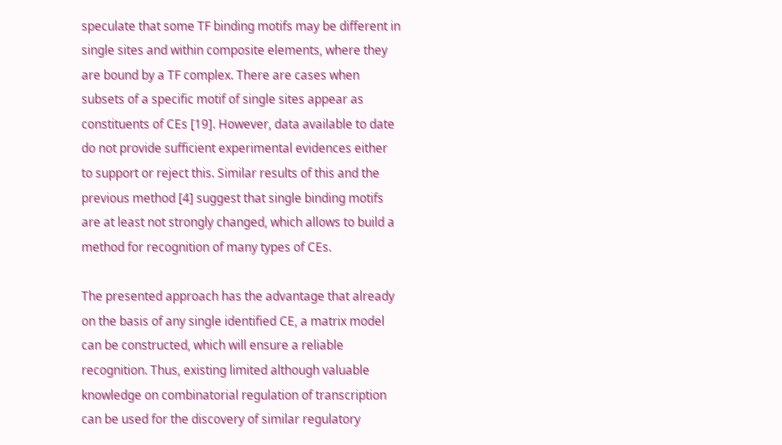speculate that some TF binding motifs may be different in single sites and within composite elements, where they are bound by a TF complex. There are cases when subsets of a specific motif of single sites appear as constituents of CEs [19]. However, data available to date do not provide sufficient experimental evidences either to support or reject this. Similar results of this and the previous method [4] suggest that single binding motifs are at least not strongly changed, which allows to build a method for recognition of many types of CEs.

The presented approach has the advantage that already on the basis of any single identified CE, a matrix model can be constructed, which will ensure a reliable recognition. Thus, existing limited although valuable knowledge on combinatorial regulation of transcription can be used for the discovery of similar regulatory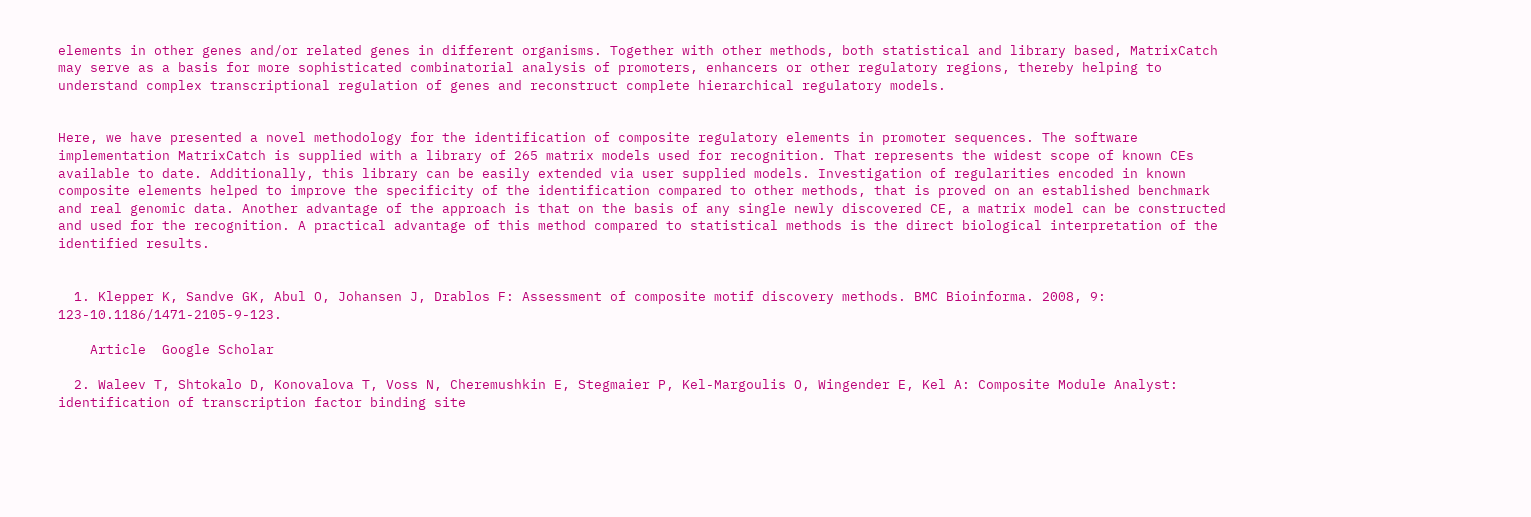elements in other genes and/or related genes in different organisms. Together with other methods, both statistical and library based, MatrixCatch may serve as a basis for more sophisticated combinatorial analysis of promoters, enhancers or other regulatory regions, thereby helping to understand complex transcriptional regulation of genes and reconstruct complete hierarchical regulatory models.


Here, we have presented a novel methodology for the identification of composite regulatory elements in promoter sequences. The software implementation MatrixCatch is supplied with a library of 265 matrix models used for recognition. That represents the widest scope of known CEs available to date. Additionally, this library can be easily extended via user supplied models. Investigation of regularities encoded in known composite elements helped to improve the specificity of the identification compared to other methods, that is proved on an established benchmark and real genomic data. Another advantage of the approach is that on the basis of any single newly discovered CE, a matrix model can be constructed and used for the recognition. A practical advantage of this method compared to statistical methods is the direct biological interpretation of the identified results.


  1. Klepper K, Sandve GK, Abul O, Johansen J, Drablos F: Assessment of composite motif discovery methods. BMC Bioinforma. 2008, 9: 123-10.1186/1471-2105-9-123.

    Article  Google Scholar

  2. Waleev T, Shtokalo D, Konovalova T, Voss N, Cheremushkin E, Stegmaier P, Kel-Margoulis O, Wingender E, Kel A: Composite Module Analyst: identification of transcription factor binding site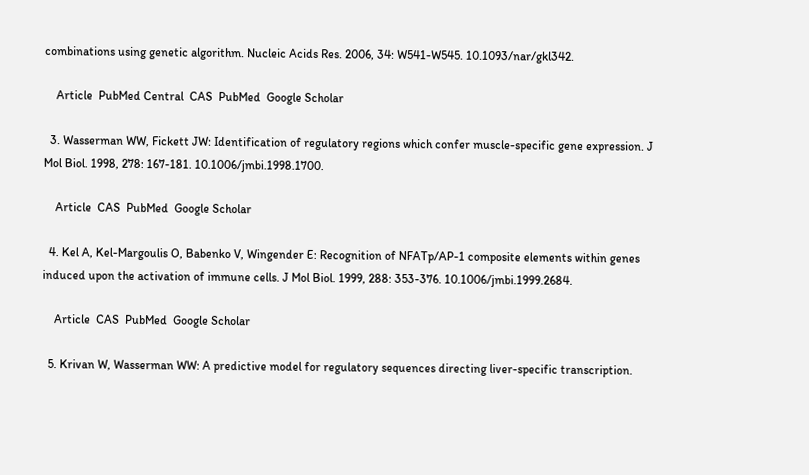combinations using genetic algorithm. Nucleic Acids Res. 2006, 34: W541-W545. 10.1093/nar/gkl342.

    Article  PubMed Central  CAS  PubMed  Google Scholar

  3. Wasserman WW, Fickett JW: Identification of regulatory regions which confer muscle-specific gene expression. J Mol Biol. 1998, 278: 167-181. 10.1006/jmbi.1998.1700.

    Article  CAS  PubMed  Google Scholar

  4. Kel A, Kel-Margoulis O, Babenko V, Wingender E: Recognition of NFATp/AP-1 composite elements within genes induced upon the activation of immune cells. J Mol Biol. 1999, 288: 353-376. 10.1006/jmbi.1999.2684.

    Article  CAS  PubMed  Google Scholar

  5. Krivan W, Wasserman WW: A predictive model for regulatory sequences directing liver-specific transcription.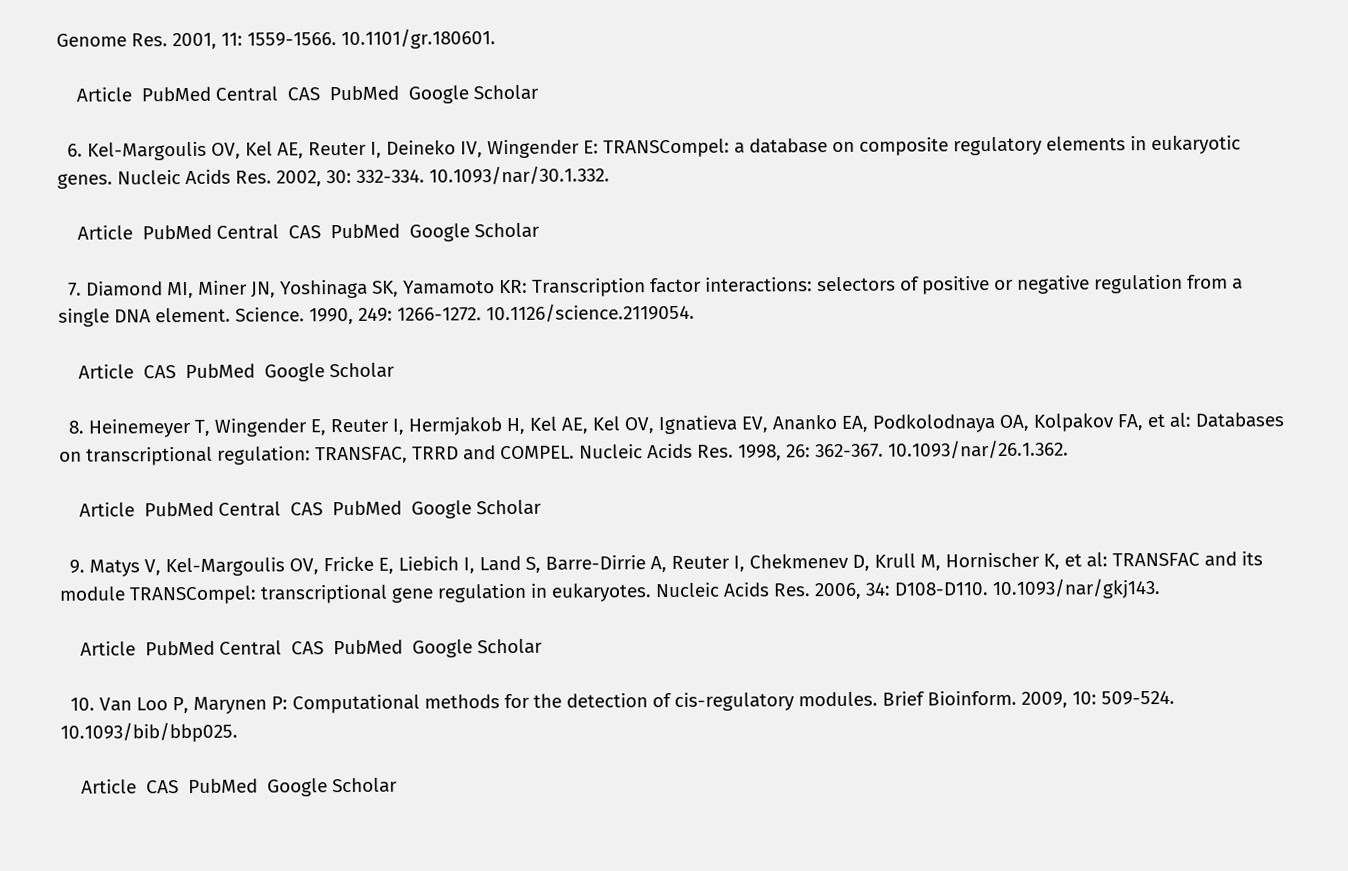Genome Res. 2001, 11: 1559-1566. 10.1101/gr.180601.

    Article  PubMed Central  CAS  PubMed  Google Scholar

  6. Kel-Margoulis OV, Kel AE, Reuter I, Deineko IV, Wingender E: TRANSCompel: a database on composite regulatory elements in eukaryotic genes. Nucleic Acids Res. 2002, 30: 332-334. 10.1093/nar/30.1.332.

    Article  PubMed Central  CAS  PubMed  Google Scholar

  7. Diamond MI, Miner JN, Yoshinaga SK, Yamamoto KR: Transcription factor interactions: selectors of positive or negative regulation from a single DNA element. Science. 1990, 249: 1266-1272. 10.1126/science.2119054.

    Article  CAS  PubMed  Google Scholar

  8. Heinemeyer T, Wingender E, Reuter I, Hermjakob H, Kel AE, Kel OV, Ignatieva EV, Ananko EA, Podkolodnaya OA, Kolpakov FA, et al: Databases on transcriptional regulation: TRANSFAC, TRRD and COMPEL. Nucleic Acids Res. 1998, 26: 362-367. 10.1093/nar/26.1.362.

    Article  PubMed Central  CAS  PubMed  Google Scholar

  9. Matys V, Kel-Margoulis OV, Fricke E, Liebich I, Land S, Barre-Dirrie A, Reuter I, Chekmenev D, Krull M, Hornischer K, et al: TRANSFAC and its module TRANSCompel: transcriptional gene regulation in eukaryotes. Nucleic Acids Res. 2006, 34: D108-D110. 10.1093/nar/gkj143.

    Article  PubMed Central  CAS  PubMed  Google Scholar

  10. Van Loo P, Marynen P: Computational methods for the detection of cis-regulatory modules. Brief Bioinform. 2009, 10: 509-524. 10.1093/bib/bbp025.

    Article  CAS  PubMed  Google Scholar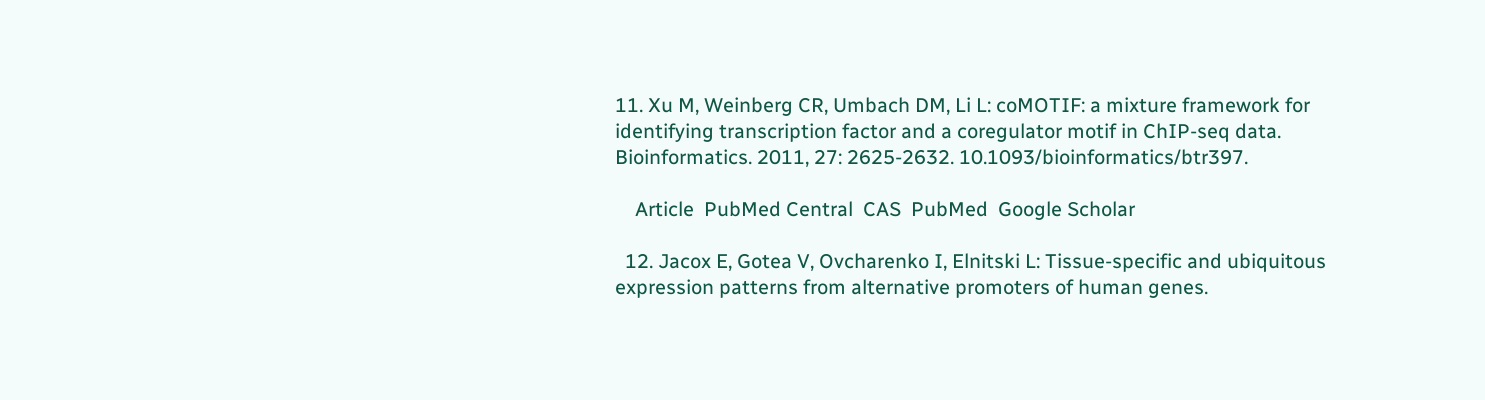11. Xu M, Weinberg CR, Umbach DM, Li L: coMOTIF: a mixture framework for identifying transcription factor and a coregulator motif in ChIP-seq data. Bioinformatics. 2011, 27: 2625-2632. 10.1093/bioinformatics/btr397.

    Article  PubMed Central  CAS  PubMed  Google Scholar

  12. Jacox E, Gotea V, Ovcharenko I, Elnitski L: Tissue-specific and ubiquitous expression patterns from alternative promoters of human genes.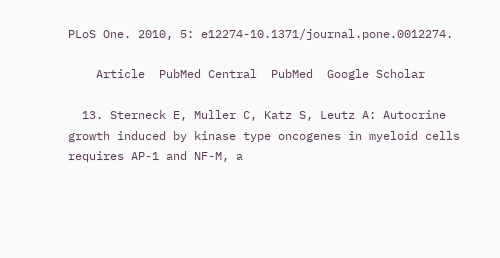PLoS One. 2010, 5: e12274-10.1371/journal.pone.0012274.

    Article  PubMed Central  PubMed  Google Scholar

  13. Sterneck E, Muller C, Katz S, Leutz A: Autocrine growth induced by kinase type oncogenes in myeloid cells requires AP-1 and NF-M, a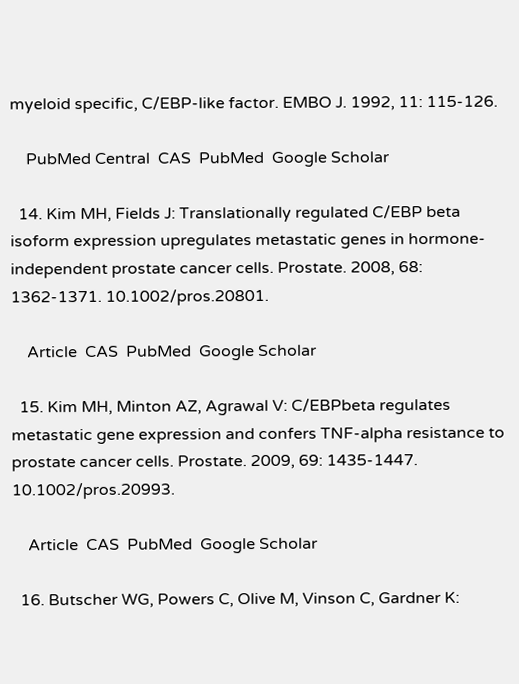myeloid specific, C/EBP-like factor. EMBO J. 1992, 11: 115-126.

    PubMed Central  CAS  PubMed  Google Scholar

  14. Kim MH, Fields J: Translationally regulated C/EBP beta isoform expression upregulates metastatic genes in hormone-independent prostate cancer cells. Prostate. 2008, 68: 1362-1371. 10.1002/pros.20801.

    Article  CAS  PubMed  Google Scholar

  15. Kim MH, Minton AZ, Agrawal V: C/EBPbeta regulates metastatic gene expression and confers TNF-alpha resistance to prostate cancer cells. Prostate. 2009, 69: 1435-1447. 10.1002/pros.20993.

    Article  CAS  PubMed  Google Scholar

  16. Butscher WG, Powers C, Olive M, Vinson C, Gardner K: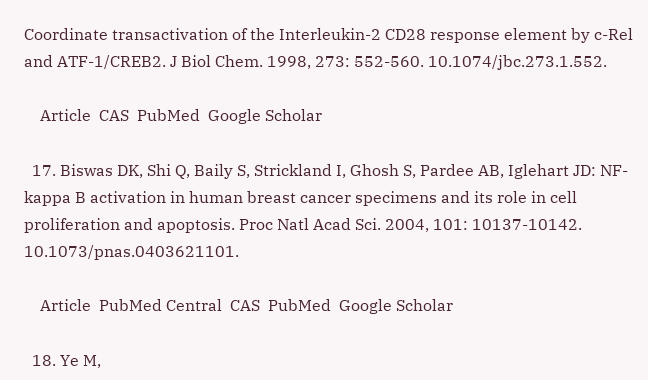Coordinate transactivation of the Interleukin-2 CD28 response element by c-Rel and ATF-1/CREB2. J Biol Chem. 1998, 273: 552-560. 10.1074/jbc.273.1.552.

    Article  CAS  PubMed  Google Scholar

  17. Biswas DK, Shi Q, Baily S, Strickland I, Ghosh S, Pardee AB, Iglehart JD: NF-kappa B activation in human breast cancer specimens and its role in cell proliferation and apoptosis. Proc Natl Acad Sci. 2004, 101: 10137-10142. 10.1073/pnas.0403621101.

    Article  PubMed Central  CAS  PubMed  Google Scholar

  18. Ye M,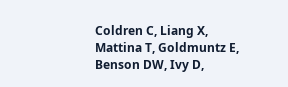Coldren C, Liang X, Mattina T, Goldmuntz E, Benson DW, Ivy D,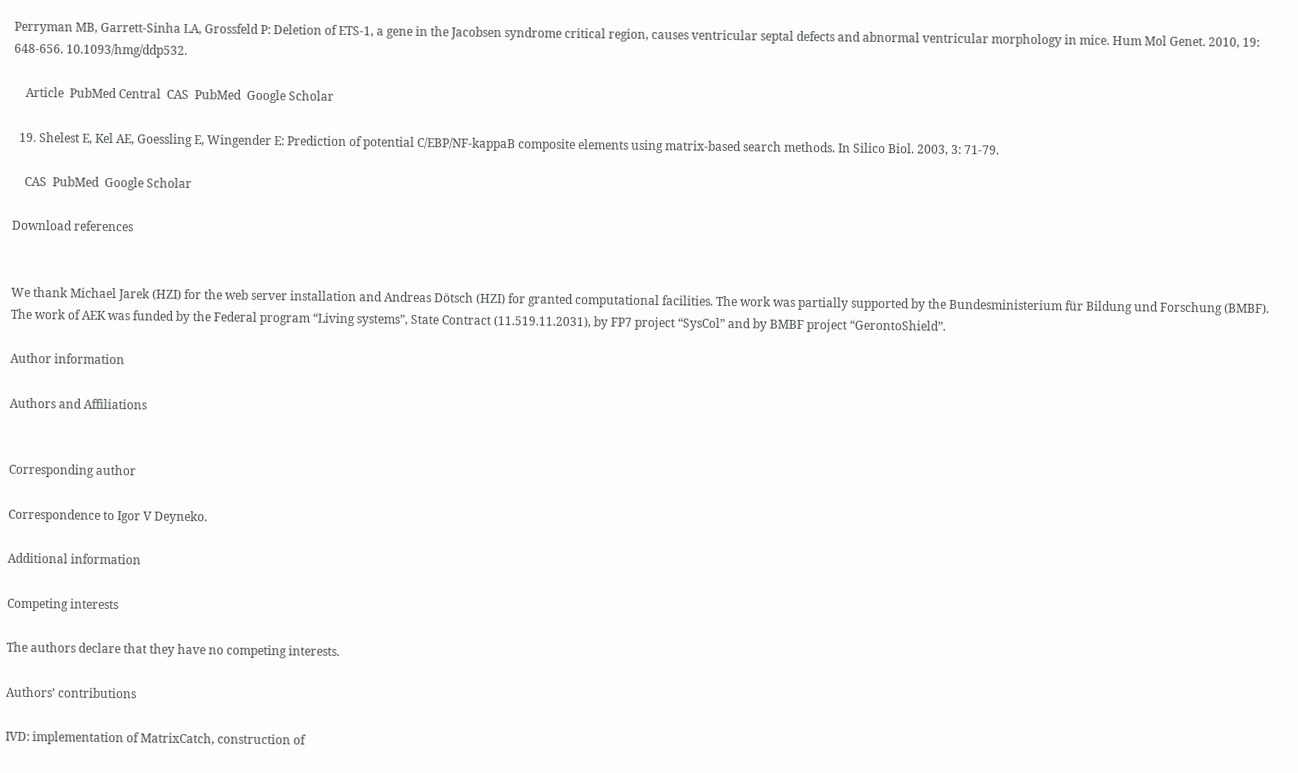Perryman MB, Garrett-Sinha LA, Grossfeld P: Deletion of ETS-1, a gene in the Jacobsen syndrome critical region, causes ventricular septal defects and abnormal ventricular morphology in mice. Hum Mol Genet. 2010, 19: 648-656. 10.1093/hmg/ddp532.

    Article  PubMed Central  CAS  PubMed  Google Scholar

  19. Shelest E, Kel AE, Goessling E, Wingender E: Prediction of potential C/EBP/NF-kappaB composite elements using matrix-based search methods. In Silico Biol. 2003, 3: 71-79.

    CAS  PubMed  Google Scholar

Download references


We thank Michael Jarek (HZI) for the web server installation and Andreas Dötsch (HZI) for granted computational facilities. The work was partially supported by the Bundesministerium für Bildung und Forschung (BMBF). The work of AEK was funded by the Federal program “Living systems”, State Contract (11.519.11.2031), by FP7 project “SysCol” and by BMBF project “GerontoShield”.

Author information

Authors and Affiliations


Corresponding author

Correspondence to Igor V Deyneko.

Additional information

Competing interests

The authors declare that they have no competing interests.

Authors’ contributions

IVD: implementation of MatrixCatch, construction of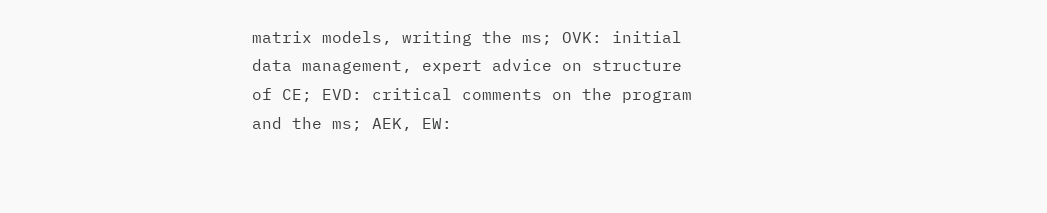matrix models, writing the ms; OVK: initial data management, expert advice on structure of CE; EVD: critical comments on the program and the ms; AEK, EW: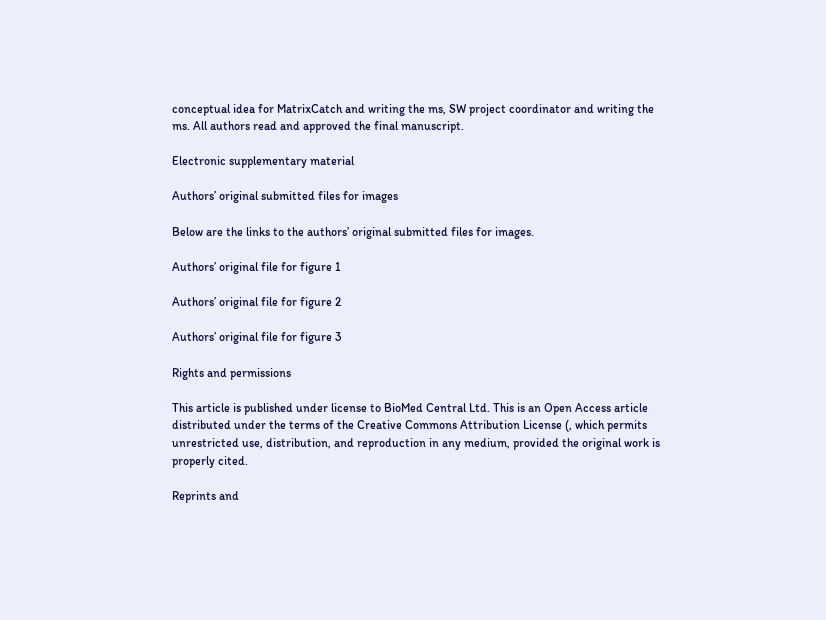conceptual idea for MatrixCatch and writing the ms, SW project coordinator and writing the ms. All authors read and approved the final manuscript.

Electronic supplementary material

Authors’ original submitted files for images

Below are the links to the authors’ original submitted files for images.

Authors’ original file for figure 1

Authors’ original file for figure 2

Authors’ original file for figure 3

Rights and permissions

This article is published under license to BioMed Central Ltd. This is an Open Access article distributed under the terms of the Creative Commons Attribution License (, which permits unrestricted use, distribution, and reproduction in any medium, provided the original work is properly cited.

Reprints and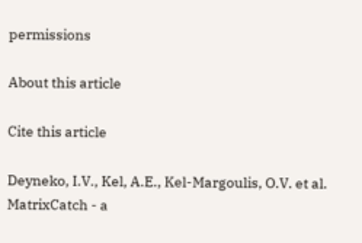permissions

About this article

Cite this article

Deyneko, I.V., Kel, A.E., Kel-Margoulis, O.V. et al. MatrixCatch - a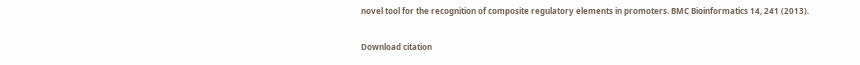novel tool for the recognition of composite regulatory elements in promoters. BMC Bioinformatics 14, 241 (2013).

Download citation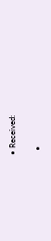• Received:

  •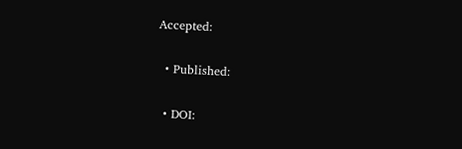Accepted:

  • Published:

  • DOI: